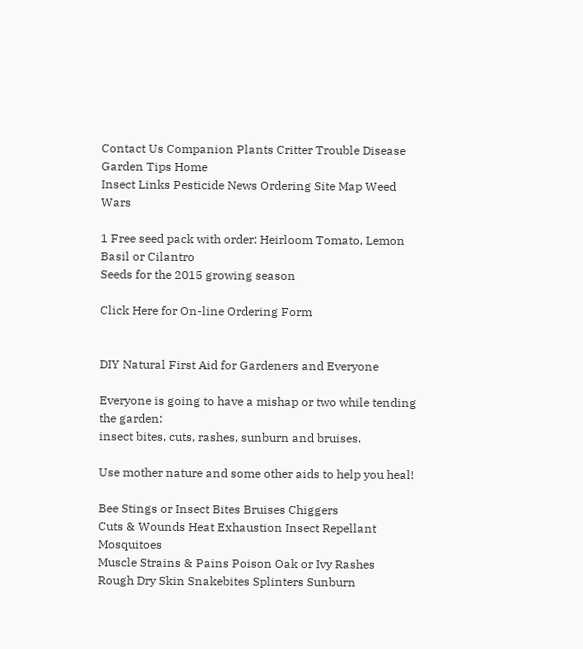Contact Us Companion Plants Critter Trouble Disease Garden Tips Home
Insect Links Pesticide News Ordering Site Map Weed Wars

1 Free seed pack with order: Heirloom Tomato, Lemon Basil or Cilantro
Seeds for the 2015 growing season

Click Here for On-line Ordering Form


DIY Natural First Aid for Gardeners and Everyone

Everyone is going to have a mishap or two while tending the garden:
insect bites, cuts, rashes, sunburn and bruises.

Use mother nature and some other aids to help you heal!

Bee Stings or Insect Bites Bruises Chiggers
Cuts & Wounds Heat Exhaustion Insect Repellant Mosquitoes
Muscle Strains & Pains Poison Oak or Ivy Rashes
Rough Dry Skin Snakebites Splinters Sunburn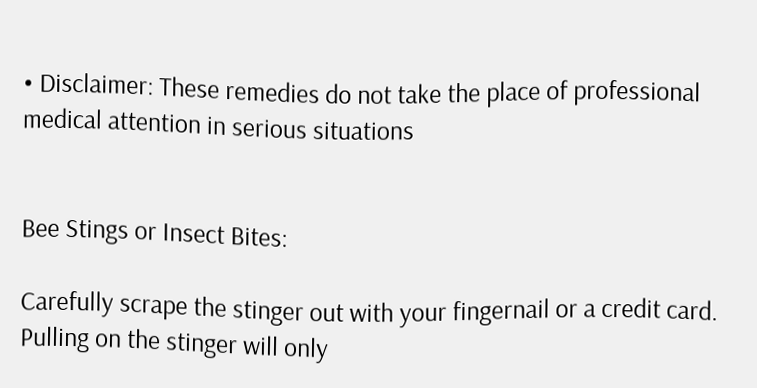• Disclaimer: These remedies do not take the place of professional medical attention in serious situations


Bee Stings or Insect Bites:

Carefully scrape the stinger out with your fingernail or a credit card. Pulling on the stinger will only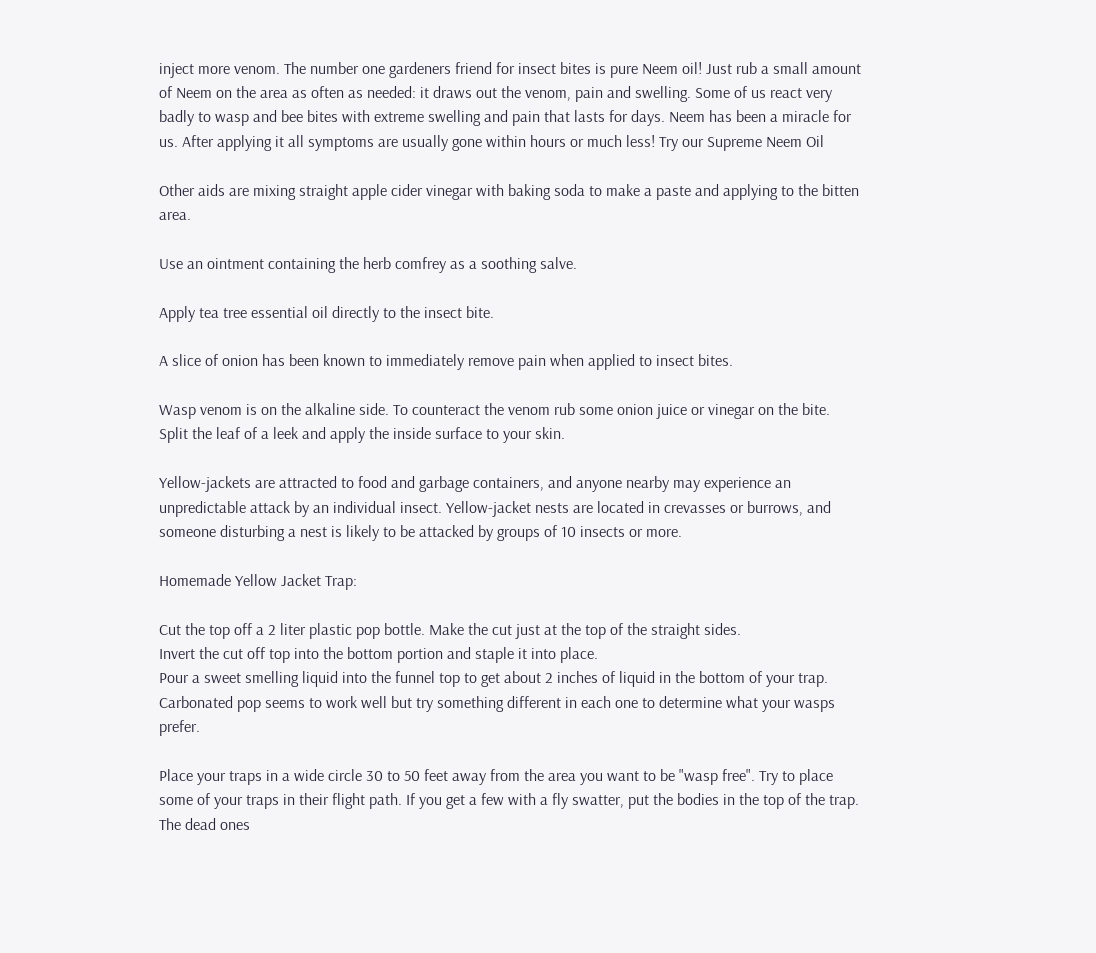inject more venom. The number one gardeners friend for insect bites is pure Neem oil! Just rub a small amount of Neem on the area as often as needed: it draws out the venom, pain and swelling. Some of us react very badly to wasp and bee bites with extreme swelling and pain that lasts for days. Neem has been a miracle for us. After applying it all symptoms are usually gone within hours or much less! Try our Supreme Neem Oil

Other aids are mixing straight apple cider vinegar with baking soda to make a paste and applying to the bitten area.

Use an ointment containing the herb comfrey as a soothing salve.

Apply tea tree essential oil directly to the insect bite.

A slice of onion has been known to immediately remove pain when applied to insect bites.

Wasp venom is on the alkaline side. To counteract the venom rub some onion juice or vinegar on the bite. Split the leaf of a leek and apply the inside surface to your skin.

Yellow-jackets are attracted to food and garbage containers, and anyone nearby may experience an unpredictable attack by an individual insect. Yellow-jacket nests are located in crevasses or burrows, and someone disturbing a nest is likely to be attacked by groups of 10 insects or more.

Homemade Yellow Jacket Trap:

Cut the top off a 2 liter plastic pop bottle. Make the cut just at the top of the straight sides.
Invert the cut off top into the bottom portion and staple it into place.
Pour a sweet smelling liquid into the funnel top to get about 2 inches of liquid in the bottom of your trap. Carbonated pop seems to work well but try something different in each one to determine what your wasps prefer.

Place your traps in a wide circle 30 to 50 feet away from the area you want to be "wasp free". Try to place some of your traps in their flight path. If you get a few with a fly swatter, put the bodies in the top of the trap. The dead ones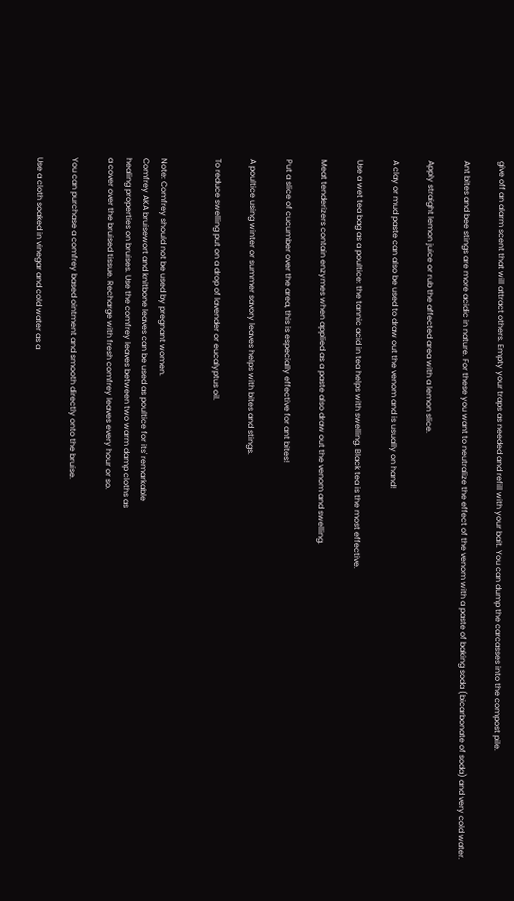give off an alarm scent that will attract others. Empty your traps as needed and refill with your bait. You can dump the carcasses into the compost pile.

Ant bites and bee stings are more acidic in nature. For these you want to neutralize the effect of the venom with a paste of baking soda (bicarbonate of soda) and very cold water.

Apply straight lemon juice or rub the affected area with a lemon slice.

A clay or mud paste can also be used to draw out the venom and is usually on hand!

Use a wet tea bag as a poultice: the tannic acid in tea helps with swelling. Black tea is the most effective.

Meat tenderizers contain enzymes when applied as a paste also draw out the venom and swelling.

Put a slice of cucumber over the area, this is especially effective for ant bites!

A poultice using winter or summer savory leaves helps with bites and stings.

To reduce swelling put on a drop of lavender or eucalyptus oil.


Note: Comfrey should not be used by pregnant women.
Comfrey AKA bruisewort and knitbone leaves can be used as poultice for its' remarkable
healing properties on bruises. Use the comfrey leaves between two warm damp cloths as
a cover over the bruised tissue. Recharge with fresh comfrey leaves every hour or so.

You can purchase a comfrey based ointment and smooth directly onto the bruise.

Use a cloth soaked in vinegar and cold water as a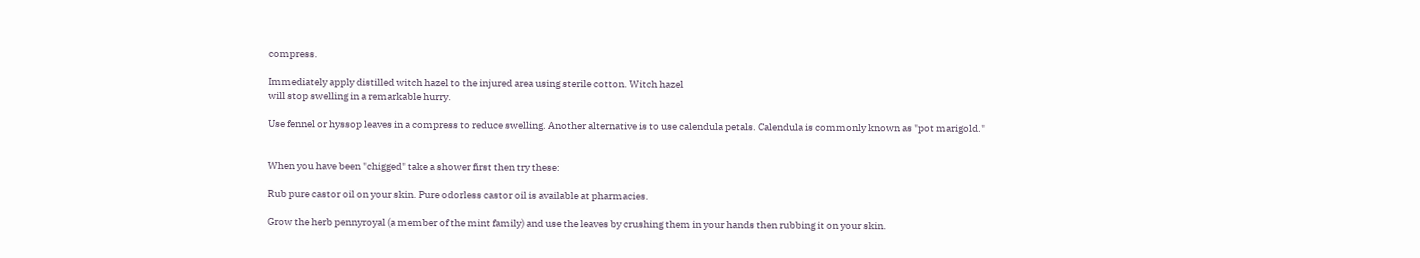compress.

Immediately apply distilled witch hazel to the injured area using sterile cotton. Witch hazel
will stop swelling in a remarkable hurry.

Use fennel or hyssop leaves in a compress to reduce swelling. Another alternative is to use calendula petals. Calendula is commonly known as "pot marigold."


When you have been "chigged" take a shower first then try these:

Rub pure castor oil on your skin. Pure odorless castor oil is available at pharmacies.

Grow the herb pennyroyal (a member of the mint family) and use the leaves by crushing them in your hands then rubbing it on your skin.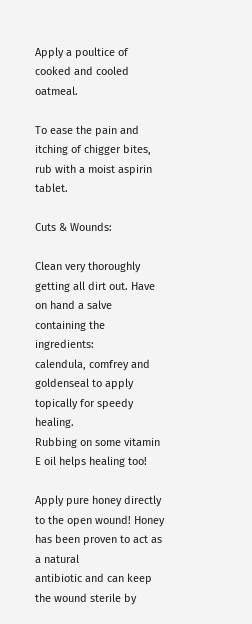Apply a poultice of cooked and cooled oatmeal.

To ease the pain and itching of chigger bites, rub with a moist aspirin tablet.

Cuts & Wounds:

Clean very thoroughly getting all dirt out. Have on hand a salve containing the ingredients:
calendula, comfrey and goldenseal to apply topically for speedy healing.
Rubbing on some vitamin E oil helps healing too!

Apply pure honey directly to the open wound! Honey has been proven to act as a natural
antibiotic and can keep the wound sterile by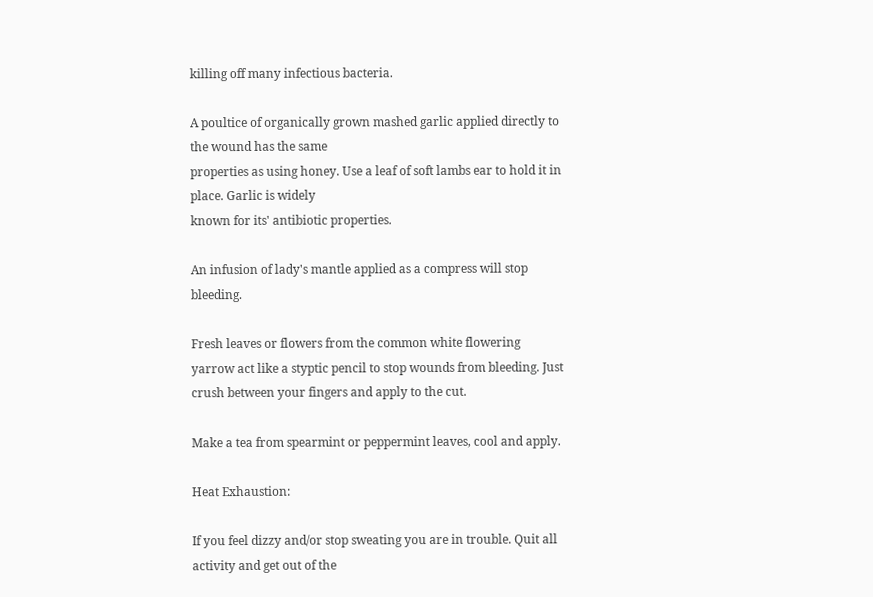killing off many infectious bacteria.

A poultice of organically grown mashed garlic applied directly to the wound has the same
properties as using honey. Use a leaf of soft lambs ear to hold it in place. Garlic is widely
known for its' antibiotic properties.

An infusion of lady's mantle applied as a compress will stop bleeding.

Fresh leaves or flowers from the common white flowering yarrow act like a styptic pencil to stop wounds from bleeding. Just crush between your fingers and apply to the cut.

Make a tea from spearmint or peppermint leaves, cool and apply.

Heat Exhaustion:

If you feel dizzy and/or stop sweating you are in trouble. Quit all activity and get out of the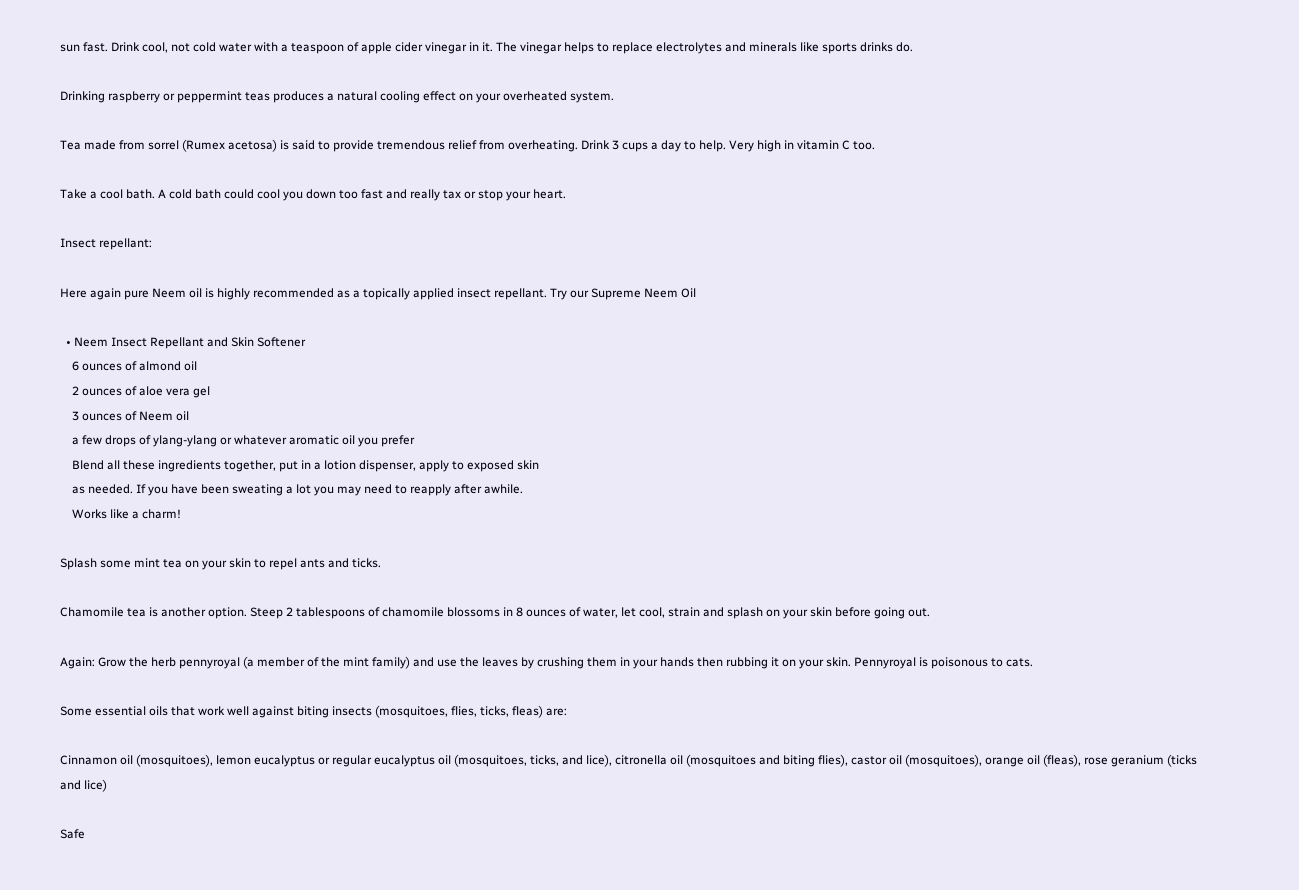sun fast. Drink cool, not cold water with a teaspoon of apple cider vinegar in it. The vinegar helps to replace electrolytes and minerals like sports drinks do.

Drinking raspberry or peppermint teas produces a natural cooling effect on your overheated system.

Tea made from sorrel (Rumex acetosa) is said to provide tremendous relief from overheating. Drink 3 cups a day to help. Very high in vitamin C too.

Take a cool bath. A cold bath could cool you down too fast and really tax or stop your heart.

Insect repellant:

Here again pure Neem oil is highly recommended as a topically applied insect repellant. Try our Supreme Neem Oil

  • Neem Insect Repellant and Skin Softener
    6 ounces of almond oil
    2 ounces of aloe vera gel
    3 ounces of Neem oil
    a few drops of ylang-ylang or whatever aromatic oil you prefer
    Blend all these ingredients together, put in a lotion dispenser, apply to exposed skin
    as needed. If you have been sweating a lot you may need to reapply after awhile.
    Works like a charm!

Splash some mint tea on your skin to repel ants and ticks.

Chamomile tea is another option. Steep 2 tablespoons of chamomile blossoms in 8 ounces of water, let cool, strain and splash on your skin before going out.

Again: Grow the herb pennyroyal (a member of the mint family) and use the leaves by crushing them in your hands then rubbing it on your skin. Pennyroyal is poisonous to cats.

Some essential oils that work well against biting insects (mosquitoes, flies, ticks, fleas) are:

Cinnamon oil (mosquitoes), lemon eucalyptus or regular eucalyptus oil (mosquitoes, ticks, and lice), citronella oil (mosquitoes and biting flies), castor oil (mosquitoes), orange oil (fleas), rose geranium (ticks and lice)

Safe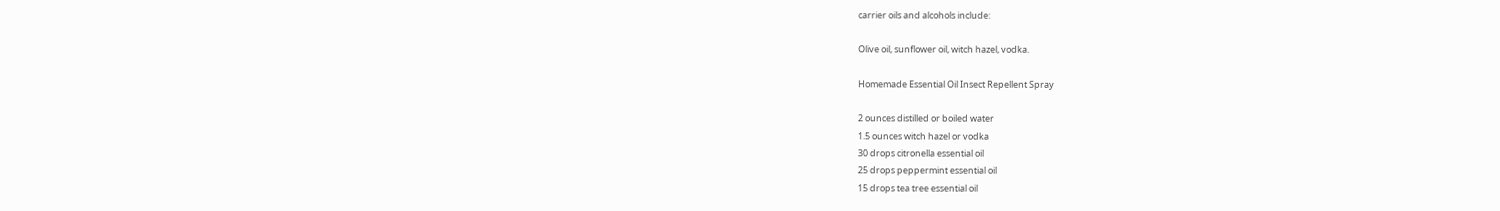carrier oils and alcohols include:

Olive oil, sunflower oil, witch hazel, vodka.

Homemade Essential Oil Insect Repellent Spray

2 ounces distilled or boiled water
1.5 ounces witch hazel or vodka
30 drops citronella essential oil
25 drops peppermint essential oil
15 drops tea tree essential oil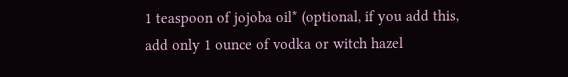1 teaspoon of jojoba oil* (optional, if you add this, add only 1 ounce of vodka or witch hazel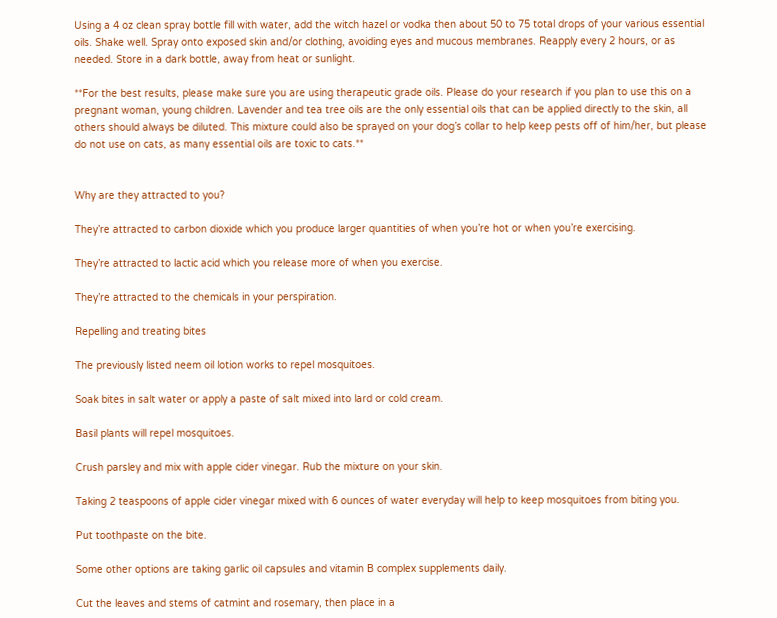Using a 4 oz clean spray bottle fill with water, add the witch hazel or vodka then about 50 to 75 total drops of your various essential oils. Shake well. Spray onto exposed skin and/or clothing, avoiding eyes and mucous membranes. Reapply every 2 hours, or as needed. Store in a dark bottle, away from heat or sunlight.

**For the best results, please make sure you are using therapeutic grade oils. Please do your research if you plan to use this on a pregnant woman, young children. Lavender and tea tree oils are the only essential oils that can be applied directly to the skin, all others should always be diluted. This mixture could also be sprayed on your dog’s collar to help keep pests off of him/her, but please do not use on cats, as many essential oils are toxic to cats.**


Why are they attracted to you?

They’re attracted to carbon dioxide which you produce larger quantities of when you’re hot or when you’re exercising.

They’re attracted to lactic acid which you release more of when you exercise.

They’re attracted to the chemicals in your perspiration.

Repelling and treating bites

The previously listed neem oil lotion works to repel mosquitoes.

Soak bites in salt water or apply a paste of salt mixed into lard or cold cream.

Basil plants will repel mosquitoes.

Crush parsley and mix with apple cider vinegar. Rub the mixture on your skin.

Taking 2 teaspoons of apple cider vinegar mixed with 6 ounces of water everyday will help to keep mosquitoes from biting you.

Put toothpaste on the bite.

Some other options are taking garlic oil capsules and vitamin B complex supplements daily.

Cut the leaves and stems of catmint and rosemary, then place in a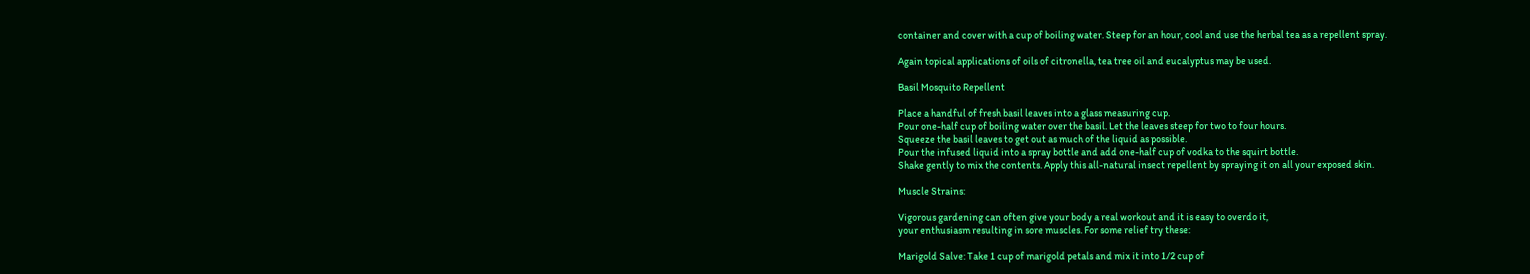container and cover with a cup of boiling water. Steep for an hour, cool and use the herbal tea as a repellent spray.

Again topical applications of oils of citronella, tea tree oil and eucalyptus may be used.

Basil Mosquito Repellent

Place a handful of fresh basil leaves into a glass measuring cup.
Pour one-half cup of boiling water over the basil. Let the leaves steep for two to four hours.
Squeeze the basil leaves to get out as much of the liquid as possible.
Pour the infused liquid into a spray bottle and add one-half cup of vodka to the squirt bottle.
Shake gently to mix the contents. Apply this all-natural insect repellent by spraying it on all your exposed skin.

Muscle Strains:

Vigorous gardening can often give your body a real workout and it is easy to overdo it,
your enthusiasm resulting in sore muscles. For some relief try these:

Marigold Salve: Take 1 cup of marigold petals and mix it into 1/2 cup of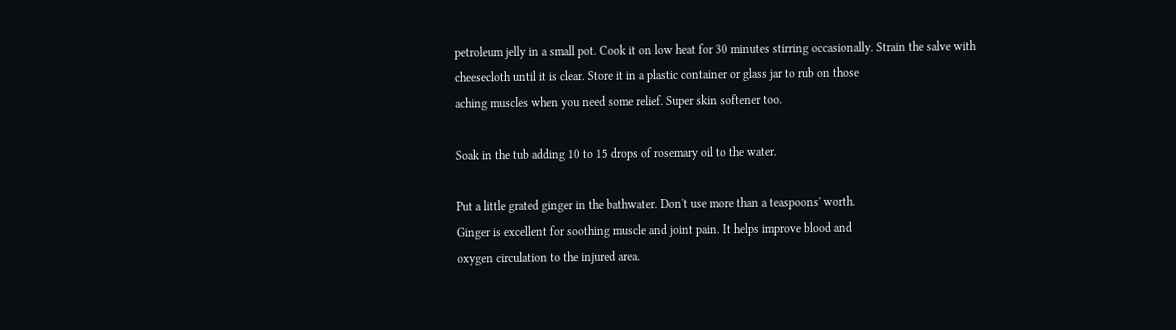petroleum jelly in a small pot. Cook it on low heat for 30 minutes stirring occasionally. Strain the salve with
cheesecloth until it is clear. Store it in a plastic container or glass jar to rub on those
aching muscles when you need some relief. Super skin softener too.

Soak in the tub adding 10 to 15 drops of rosemary oil to the water.

Put a little grated ginger in the bathwater. Don't use more than a teaspoons' worth.
Ginger is excellent for soothing muscle and joint pain. It helps improve blood and
oxygen circulation to the injured area.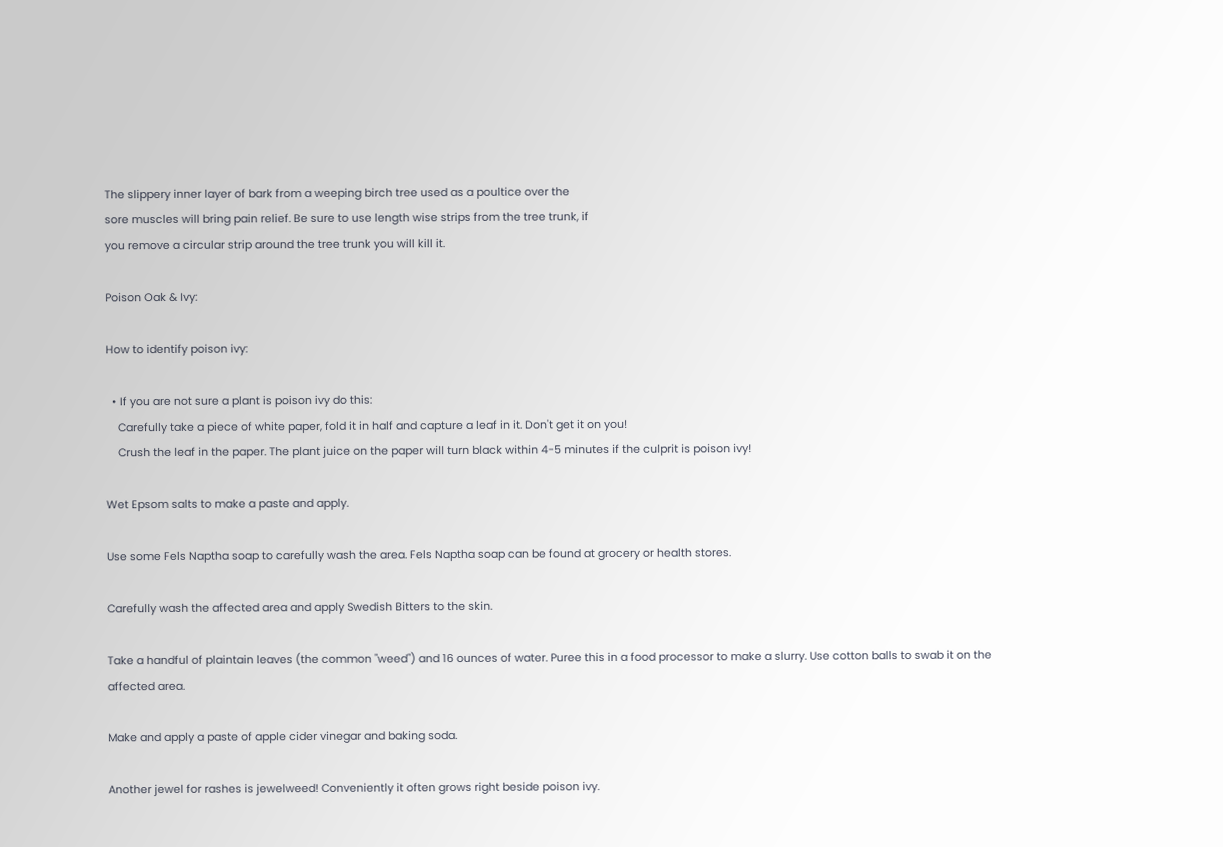The slippery inner layer of bark from a weeping birch tree used as a poultice over the
sore muscles will bring pain relief. Be sure to use length wise strips from the tree trunk, if
you remove a circular strip around the tree trunk you will kill it.

Poison Oak & Ivy:

How to identify poison ivy:

  • If you are not sure a plant is poison ivy do this:
    Carefully take a piece of white paper, fold it in half and capture a leaf in it. Don't get it on you!
    Crush the leaf in the paper. The plant juice on the paper will turn black within 4-5 minutes if the culprit is poison ivy!

Wet Epsom salts to make a paste and apply.

Use some Fels Naptha soap to carefully wash the area. Fels Naptha soap can be found at grocery or health stores.

Carefully wash the affected area and apply Swedish Bitters to the skin.

Take a handful of plaintain leaves (the common "weed") and 16 ounces of water. Puree this in a food processor to make a slurry. Use cotton balls to swab it on the affected area.

Make and apply a paste of apple cider vinegar and baking soda.

Another jewel for rashes is jewelweed! Conveniently it often grows right beside poison ivy.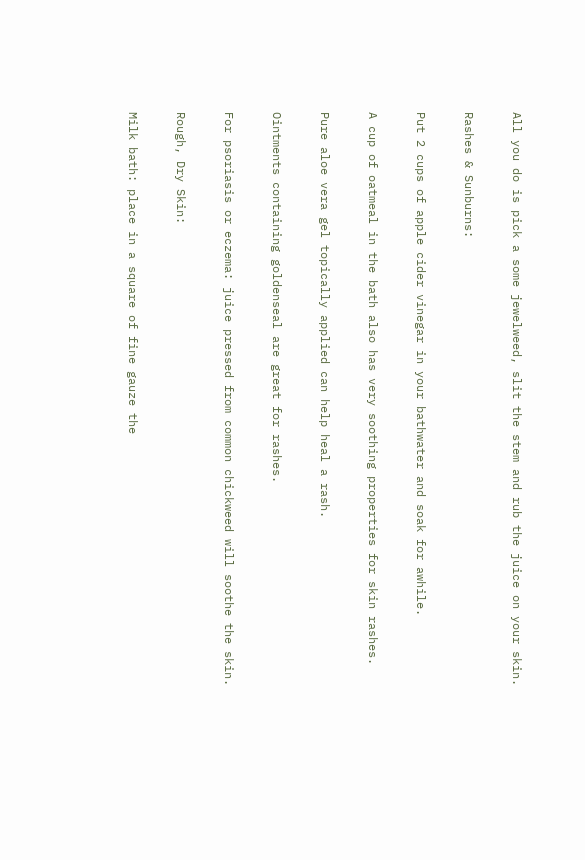All you do is pick a some jewelweed, slit the stem and rub the juice on your skin.

Rashes & Sunburns:

Put 2 cups of apple cider vinegar in your bathwater and soak for awhile.

A cup of oatmeal in the bath also has very soothing properties for skin rashes.

Pure aloe vera gel topically applied can help heal a rash.

Ointments containing goldenseal are great for rashes.

For psoriasis or eczema: juice pressed from common chickweed will soothe the skin.

Rough, Dry Skin:

Milk bath: place in a square of fine gauze the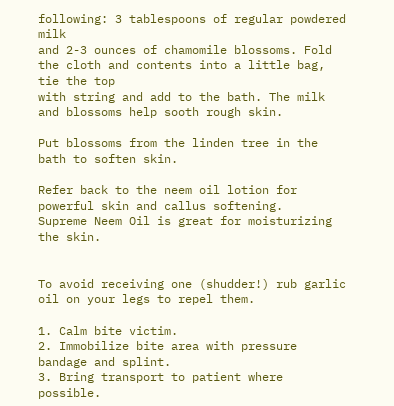following: 3 tablespoons of regular powdered milk
and 2-3 ounces of chamomile blossoms. Fold the cloth and contents into a little bag, tie the top
with string and add to the bath. The milk and blossoms help sooth rough skin.

Put blossoms from the linden tree in the bath to soften skin.

Refer back to the neem oil lotion for powerful skin and callus softening.
Supreme Neem Oil is great for moisturizing the skin.


To avoid receiving one (shudder!) rub garlic oil on your legs to repel them.

1. Calm bite victim.
2. Immobilize bite area with pressure bandage and splint.
3. Bring transport to patient where possible.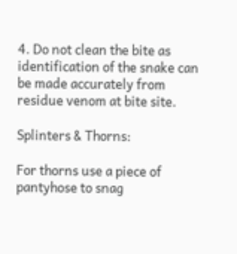4. Do not clean the bite as identification of the snake can be made accurately from residue venom at bite site.

Splinters & Thorns:

For thorns use a piece of pantyhose to snag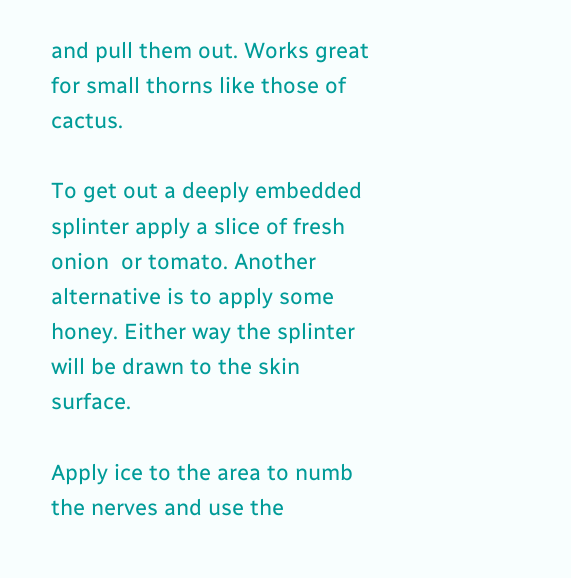and pull them out. Works great for small thorns like those of cactus.

To get out a deeply embedded splinter apply a slice of fresh onion  or tomato. Another alternative is to apply some honey. Either way the splinter will be drawn to the skin surface.

Apply ice to the area to numb the nerves and use the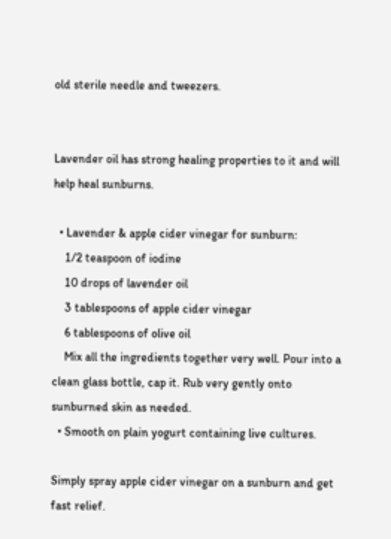old sterile needle and tweezers.


Lavender oil has strong healing properties to it and will help heal sunburns.

  • Lavender & apple cider vinegar for sunburn:
    1/2 teaspoon of iodine
    10 drops of lavender oil
    3 tablespoons of apple cider vinegar
    6 tablespoons of olive oil
    Mix all the ingredients together very well. Pour into a clean glass bottle, cap it. Rub very gently onto sunburned skin as needed.
  • Smooth on plain yogurt containing live cultures.

Simply spray apple cider vinegar on a sunburn and get fast relief.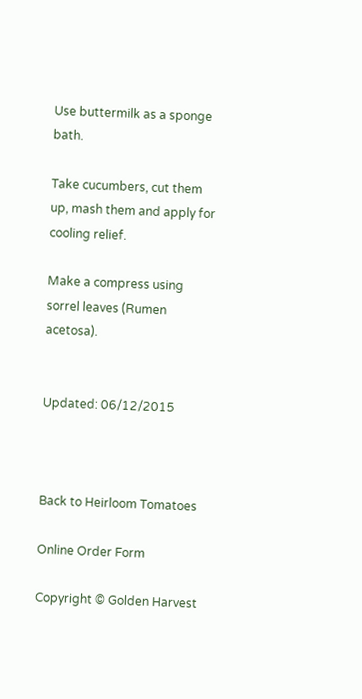Use buttermilk as a sponge bath.

Take cucumbers, cut them up, mash them and apply for cooling relief.

Make a compress using sorrel leaves (Rumen acetosa).


Updated: 06/12/2015



Back to Heirloom Tomatoes

Online Order Form

Copyright © Golden Harvest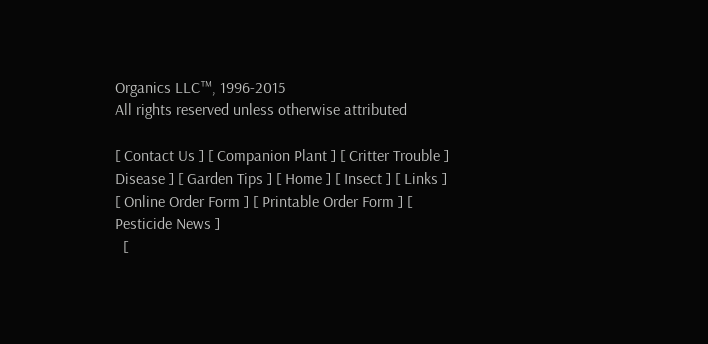Organics LLC™, 1996-2015
All rights reserved unless otherwise attributed

[ Contact Us ] [ Companion Plant ] [ Critter Trouble ]
Disease ] [ Garden Tips ] [ Home ] [ Insect ] [ Links ]
[ Online Order Form ] [ Printable Order Form ] [ Pesticide News ]
  [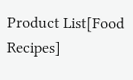Product List[Food Recipes]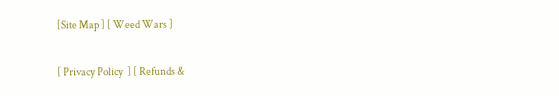[Site Map ] [ Weed Wars ]

[ Privacy Policy  ] [ Refunds &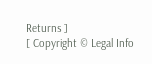Returns ]
[ Copyright © Legal Info